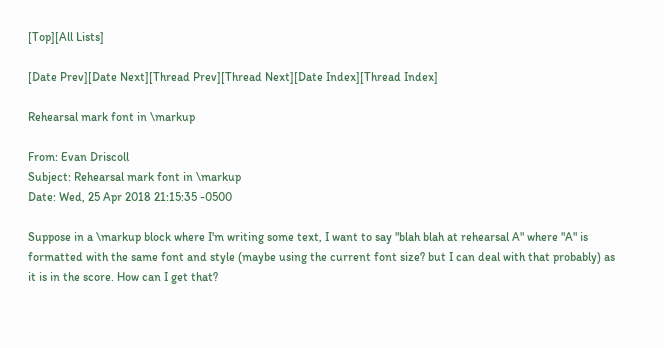[Top][All Lists]

[Date Prev][Date Next][Thread Prev][Thread Next][Date Index][Thread Index]

Rehearsal mark font in \markup

From: Evan Driscoll
Subject: Rehearsal mark font in \markup
Date: Wed, 25 Apr 2018 21:15:35 -0500

Suppose in a \markup block where I'm writing some text, I want to say "blah blah at rehearsal A" where "A" is formatted with the same font and style (maybe using the current font size? but I can deal with that probably) as it is in the score. How can I get that?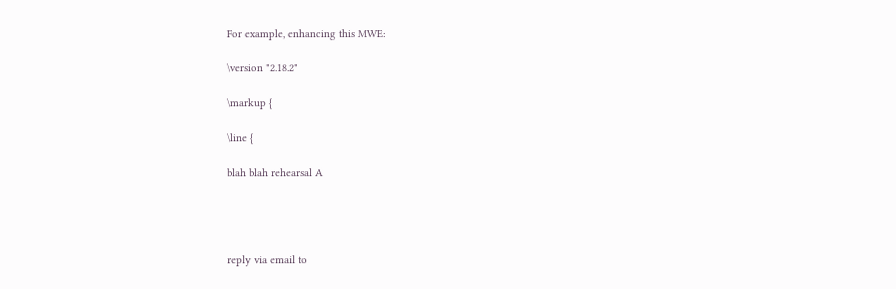For example, enhancing this MWE:

\version "2.18.2"

\markup {

\line {

blah blah rehearsal A




reply via email to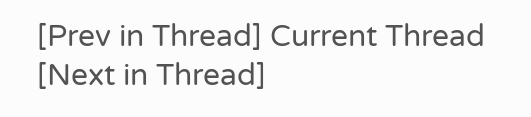[Prev in Thread] Current Thread [Next in Thread]